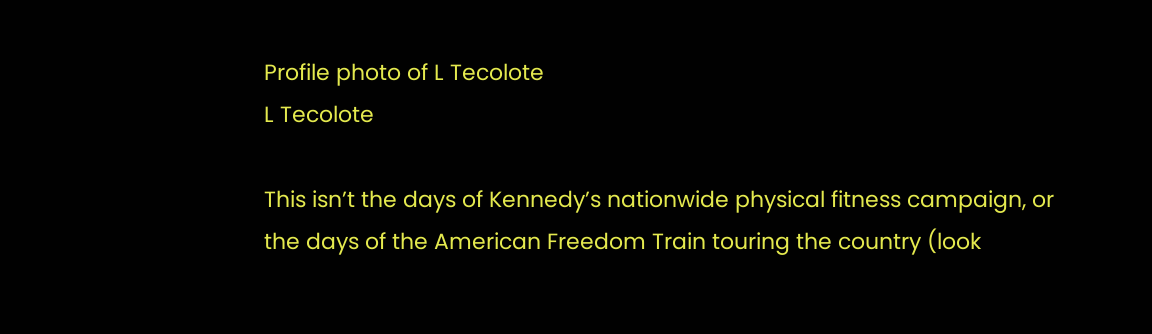Profile photo of L Tecolote
L Tecolote

This isn’t the days of Kennedy’s nationwide physical fitness campaign, or the days of the American Freedom Train touring the country (look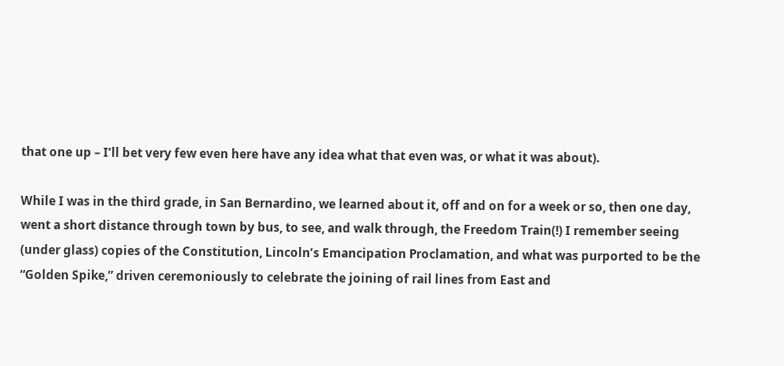that one up – I’ll bet very few even here have any idea what that even was, or what it was about).

While I was in the third grade, in San Bernardino, we learned about it, off and on for a week or so, then one day, went a short distance through town by bus, to see, and walk through, the Freedom Train(!) I remember seeing (under glass) copies of the Constitution, Lincoln’s Emancipation Proclamation, and what was purported to be the “Golden Spike,” driven ceremoniously to celebrate the joining of rail lines from East and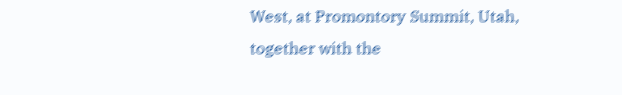West, at Promontory Summit, Utah, together with the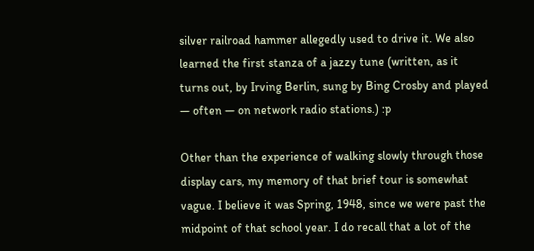silver railroad hammer allegedly used to drive it. We also learned the first stanza of a jazzy tune (written, as it turns out, by Irving Berlin, sung by Bing Crosby and played — often — on network radio stations.) :p

Other than the experience of walking slowly through those display cars, my memory of that brief tour is somewhat vague. I believe it was Spring, 1948, since we were past the midpoint of that school year. I do recall that a lot of the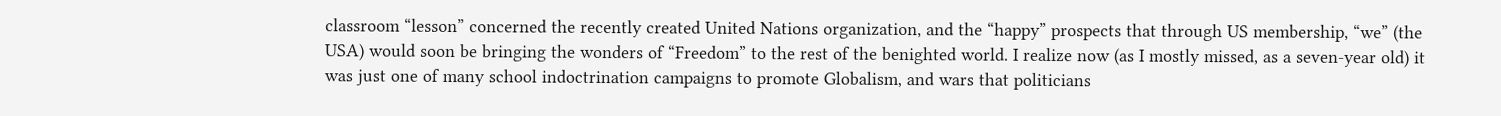classroom “lesson” concerned the recently created United Nations organization, and the “happy” prospects that through US membership, “we” (the USA) would soon be bringing the wonders of “Freedom” to the rest of the benighted world. I realize now (as I mostly missed, as a seven-year old) it was just one of many school indoctrination campaigns to promote Globalism, and wars that politicians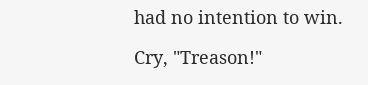had no intention to win.

Cry, "Treason!"